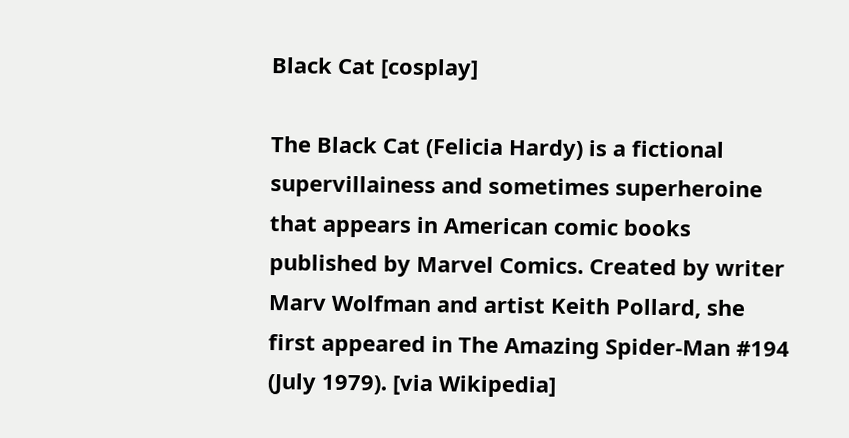Black Cat [cosplay]

The Black Cat (Felicia Hardy) is a fictional supervillainess and sometimes superheroine that appears in American comic books published by Marvel Comics. Created by writer Marv Wolfman and artist Keith Pollard, she first appeared in The Amazing Spider-Man #194 (July 1979). [via Wikipedia]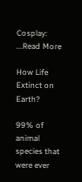Cosplay: ...Read More

How Life Extinct on Earth?

99% of animal species that were ever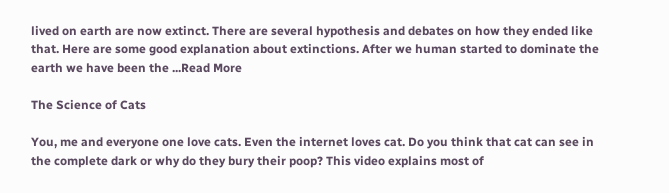lived on earth are now extinct. There are several hypothesis and debates on how they ended like that. Here are some good explanation about extinctions. After we human started to dominate the earth we have been the ...Read More

The Science of Cats

You, me and everyone one love cats. Even the internet loves cat. Do you think that cat can see in the complete dark or why do they bury their poop? This video explains most of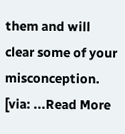them and will clear some of your misconception. [via: ...Read More